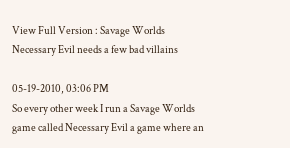View Full Version : Savage Worlds Necessary Evil needs a few bad villains

05-19-2010, 03:06 PM
So every other week I run a Savage Worlds game called Necessary Evil a game where an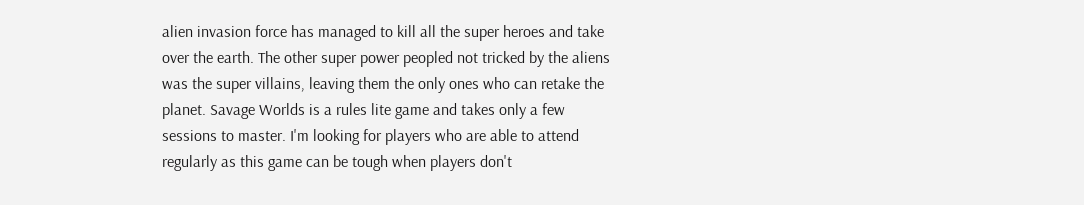alien invasion force has managed to kill all the super heroes and take over the earth. The other super power peopled not tricked by the aliens was the super villains, leaving them the only ones who can retake the planet. Savage Worlds is a rules lite game and takes only a few sessions to master. I'm looking for players who are able to attend regularly as this game can be tough when players don't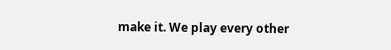make it. We play every other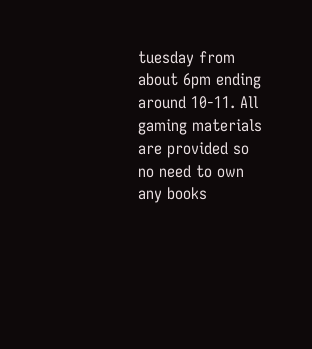tuesday from about 6pm ending around 10-11. All gaming materials are provided so no need to own any books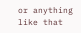or anything like that